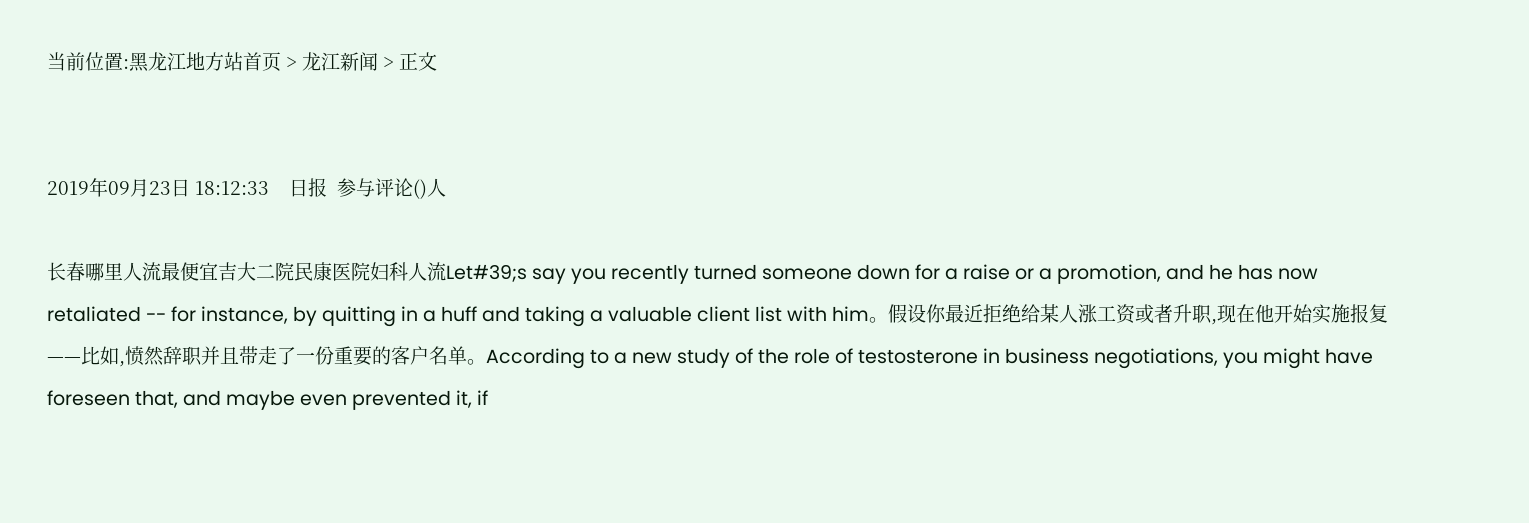当前位置:黑龙江地方站首页 > 龙江新闻 > 正文


2019年09月23日 18:12:33    日报  参与评论()人

长春哪里人流最便宜吉大二院民康医院妇科人流Let#39;s say you recently turned someone down for a raise or a promotion, and he has now retaliated -- for instance, by quitting in a huff and taking a valuable client list with him。假设你最近拒绝给某人涨工资或者升职,现在他开始实施报复——比如,愤然辞职并且带走了一份重要的客户名单。According to a new study of the role of testosterone in business negotiations, you might have foreseen that, and maybe even prevented it, if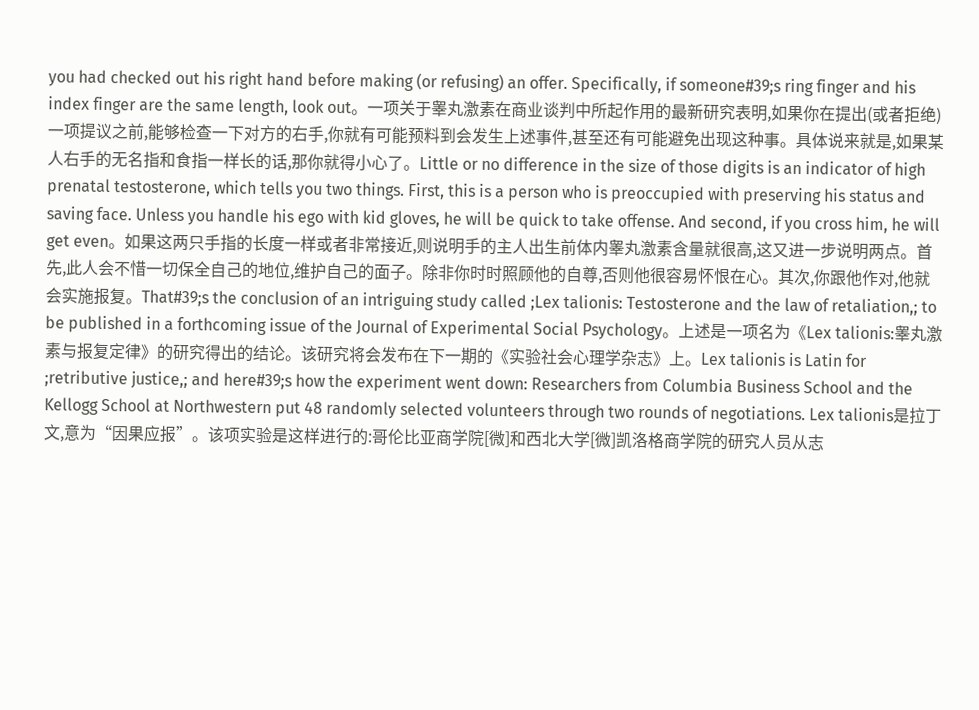you had checked out his right hand before making (or refusing) an offer. Specifically, if someone#39;s ring finger and his index finger are the same length, look out。一项关于睾丸激素在商业谈判中所起作用的最新研究表明,如果你在提出(或者拒绝)一项提议之前,能够检查一下对方的右手,你就有可能预料到会发生上述事件,甚至还有可能避免出现这种事。具体说来就是,如果某人右手的无名指和食指一样长的话,那你就得小心了。Little or no difference in the size of those digits is an indicator of high prenatal testosterone, which tells you two things. First, this is a person who is preoccupied with preserving his status and saving face. Unless you handle his ego with kid gloves, he will be quick to take offense. And second, if you cross him, he will get even。如果这两只手指的长度一样或者非常接近,则说明手的主人出生前体内睾丸激素含量就很高,这又进一步说明两点。首先,此人会不惜一切保全自己的地位,维护自己的面子。除非你时时照顾他的自尊,否则他很容易怀恨在心。其次,你跟他作对,他就会实施报复。That#39;s the conclusion of an intriguing study called ;Lex talionis: Testosterone and the law of retaliation,; to be published in a forthcoming issue of the Journal of Experimental Social Psychology。上述是一项名为《Lex talionis:睾丸激素与报复定律》的研究得出的结论。该研究将会发布在下一期的《实验社会心理学杂志》上。Lex talionis is Latin for ;retributive justice,; and here#39;s how the experiment went down: Researchers from Columbia Business School and the Kellogg School at Northwestern put 48 randomly selected volunteers through two rounds of negotiations. Lex talionis是拉丁文,意为“因果应报”。该项实验是这样进行的:哥伦比亚商学院[微]和西北大学[微]凯洛格商学院的研究人员从志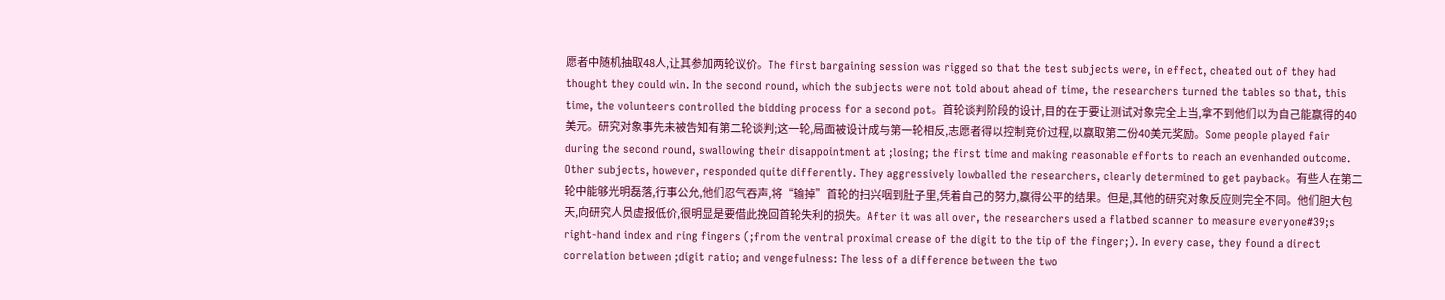愿者中随机抽取48人,让其参加两轮议价。The first bargaining session was rigged so that the test subjects were, in effect, cheated out of they had thought they could win. In the second round, which the subjects were not told about ahead of time, the researchers turned the tables so that, this time, the volunteers controlled the bidding process for a second pot。首轮谈判阶段的设计,目的在于要让测试对象完全上当,拿不到他们以为自己能赢得的40美元。研究对象事先未被告知有第二轮谈判;这一轮,局面被设计成与第一轮相反,志愿者得以控制竞价过程,以赢取第二份40美元奖励。Some people played fair during the second round, swallowing their disappointment at ;losing; the first time and making reasonable efforts to reach an evenhanded outcome. Other subjects, however, responded quite differently. They aggressively lowballed the researchers, clearly determined to get payback。有些人在第二轮中能够光明磊落,行事公允,他们忍气吞声,将“输掉”首轮的扫兴咽到肚子里,凭着自己的努力,赢得公平的结果。但是,其他的研究对象反应则完全不同。他们胆大包天,向研究人员虚报低价,很明显是要借此挽回首轮失利的损失。After it was all over, the researchers used a flatbed scanner to measure everyone#39;s right-hand index and ring fingers (;from the ventral proximal crease of the digit to the tip of the finger;). In every case, they found a direct correlation between ;digit ratio; and vengefulness: The less of a difference between the two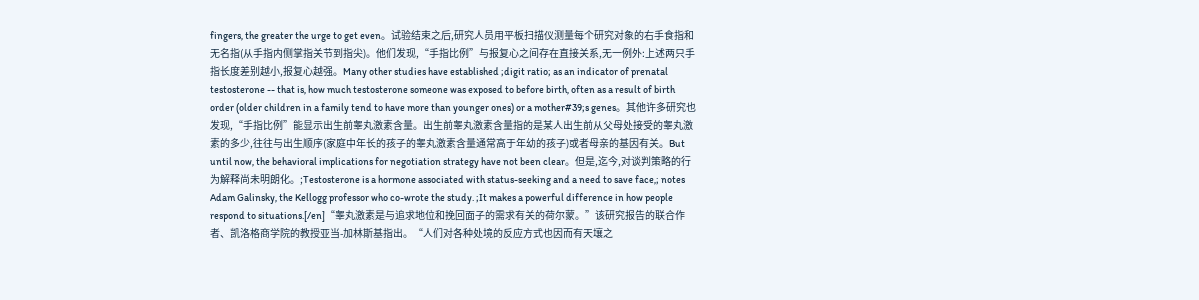fingers, the greater the urge to get even。试验结束之后,研究人员用平板扫描仪测量每个研究对象的右手食指和无名指(从手指内侧掌指关节到指尖)。他们发现,“手指比例”与报复心之间存在直接关系,无一例外:上述两只手指长度差别越小,报复心越强。Many other studies have established ;digit ratio; as an indicator of prenatal testosterone -- that is, how much testosterone someone was exposed to before birth, often as a result of birth order (older children in a family tend to have more than younger ones) or a mother#39;s genes。其他许多研究也发现,“手指比例”能显示出生前睾丸激素含量。出生前睾丸激素含量指的是某人出生前从父母处接受的睾丸激素的多少,往往与出生顺序(家庭中年长的孩子的睾丸激素含量通常高于年幼的孩子)或者母亲的基因有关。But until now, the behavioral implications for negotiation strategy have not been clear。但是,迄今,对谈判策略的行为解释尚未明朗化。;Testosterone is a hormone associated with status-seeking and a need to save face,; notes Adam Galinsky, the Kellogg professor who co-wrote the study. ;It makes a powerful difference in how people respond to situations.[/en]“睾丸激素是与追求地位和挽回面子的需求有关的荷尔蒙。”该研究报告的联合作者、凯洛格商学院的教授亚当-加林斯基指出。“人们对各种处境的反应方式也因而有天壤之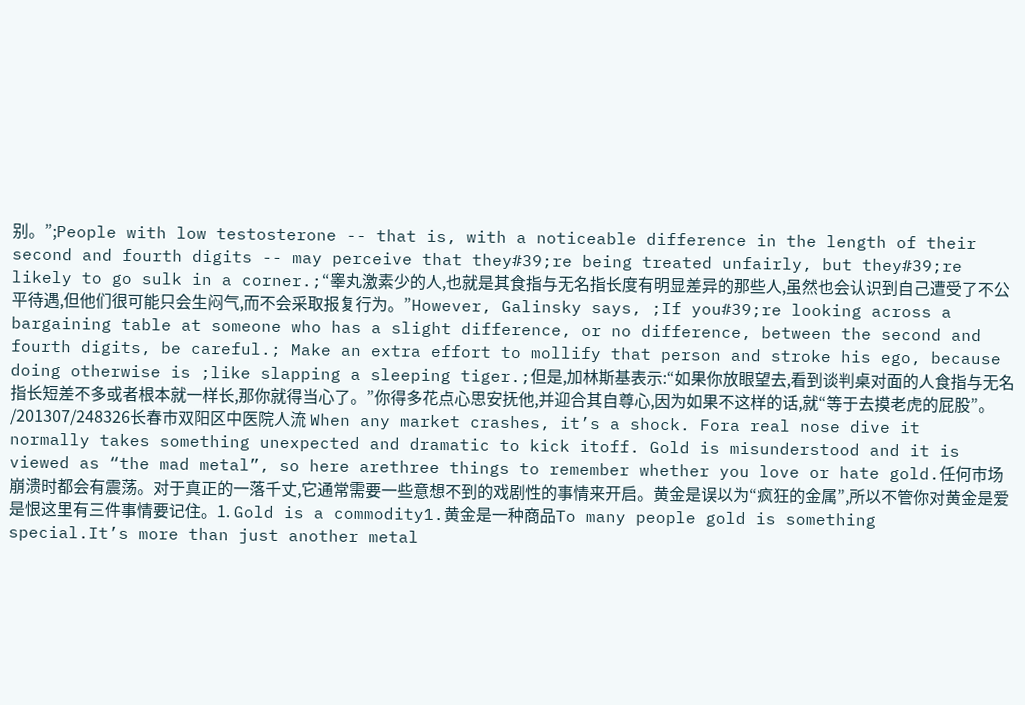别。”;People with low testosterone -- that is, with a noticeable difference in the length of their second and fourth digits -- may perceive that they#39;re being treated unfairly, but they#39;re likely to go sulk in a corner.;“睾丸激素少的人,也就是其食指与无名指长度有明显差异的那些人,虽然也会认识到自己遭受了不公平待遇,但他们很可能只会生闷气,而不会采取报复行为。”However, Galinsky says, ;If you#39;re looking across a bargaining table at someone who has a slight difference, or no difference, between the second and fourth digits, be careful.; Make an extra effort to mollify that person and stroke his ego, because doing otherwise is ;like slapping a sleeping tiger.;但是,加林斯基表示:“如果你放眼望去,看到谈判桌对面的人食指与无名指长短差不多或者根本就一样长,那你就得当心了。”你得多花点心思安抚他,并迎合其自尊心,因为如果不这样的话,就“等于去摸老虎的屁股”。 /201307/248326长春市双阳区中医院人流 When any market crashes, it’s a shock. Fora real nose dive it normally takes something unexpected and dramatic to kick itoff. Gold is misunderstood and it is viewed as “the mad metal”, so here arethree things to remember whether you love or hate gold.任何市场崩溃时都会有震荡。对于真正的一落千丈,它通常需要一些意想不到的戏剧性的事情来开启。黄金是误以为“疯狂的金属”,所以不管你对黄金是爱是恨这里有三件事情要记住。1. Gold is a commodity1.黄金是一种商品To many people gold is something special.It’s more than just another metal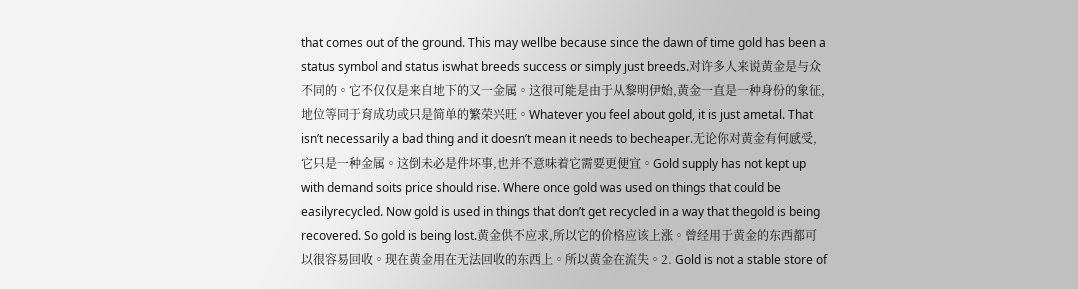that comes out of the ground. This may wellbe because since the dawn of time gold has been a status symbol and status iswhat breeds success or simply just breeds.对许多人来说黄金是与众不同的。它不仅仅是来自地下的又一金属。这很可能是由于从黎明伊始,黄金一直是一种身份的象征,地位等同于育成功或只是简单的繁荣兴旺。Whatever you feel about gold, it is just ametal. That isn’t necessarily a bad thing and it doesn’t mean it needs to becheaper.无论你对黄金有何感受,它只是一种金属。这倒未必是件坏事,也并不意味着它需要更便宜。Gold supply has not kept up with demand soits price should rise. Where once gold was used on things that could be easilyrecycled. Now gold is used in things that don’t get recycled in a way that thegold is being recovered. So gold is being lost.黄金供不应求,所以它的价格应该上涨。曾经用于黄金的东西都可以很容易回收。现在黄金用在无法回收的东西上。所以黄金在流失。2. Gold is not a stable store of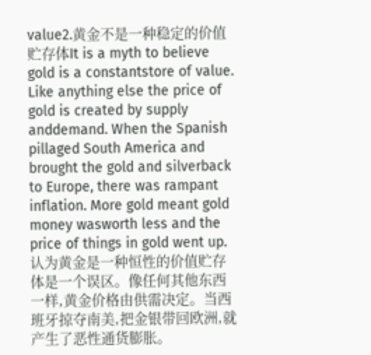value2.黄金不是一种稳定的价值贮存体It is a myth to believe gold is a constantstore of value. Like anything else the price of gold is created by supply anddemand. When the Spanish pillaged South America and brought the gold and silverback to Europe, there was rampant inflation. More gold meant gold money wasworth less and the price of things in gold went up.认为黄金是一种恒性的价值贮存体是一个误区。像任何其他东西一样,黄金价格由供需决定。当西班牙掠夺南美,把金银带回欧洲,就产生了恶性通货膨胀。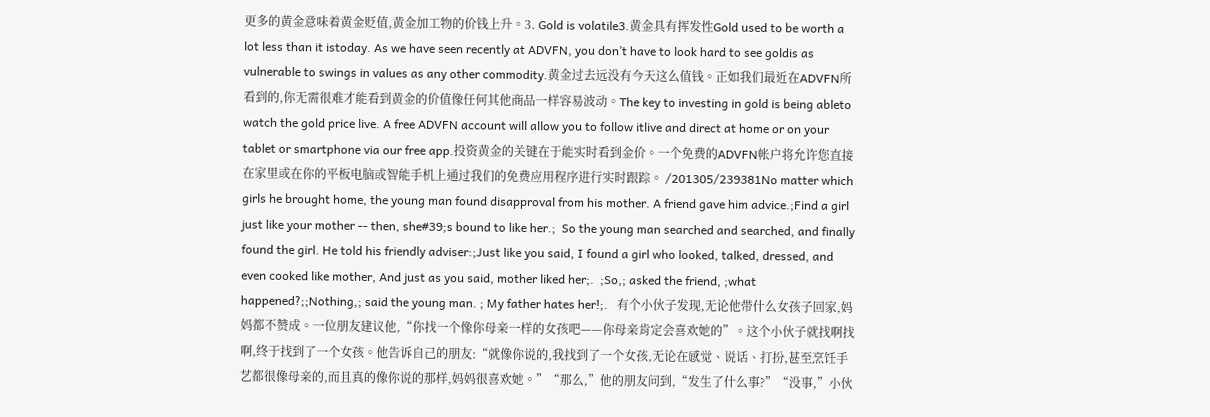更多的黄金意味着黄金贬值,黄金加工物的价钱上升。3. Gold is volatile3.黄金具有挥发性Gold used to be worth a lot less than it istoday. As we have seen recently at ADVFN, you don’t have to look hard to see goldis as vulnerable to swings in values as any other commodity.黄金过去远没有今天这么值钱。正如我们最近在ADVFN所看到的,你无需很难才能看到黄金的价值像任何其他商品一样容易波动。The key to investing in gold is being ableto watch the gold price live. A free ADVFN account will allow you to follow itlive and direct at home or on your tablet or smartphone via our free app.投资黄金的关键在于能实时看到金价。一个免费的ADVFN帐户将允许您直接在家里或在你的平板电脑或智能手机上通过我们的免费应用程序进行实时跟踪。 /201305/239381No matter which girls he brought home, the young man found disapproval from his mother. A friend gave him advice.;Find a girl just like your mother -- then, she#39;s bound to like her.;  So the young man searched and searched, and finally found the girl. He told his friendly adviser:;Just like you said, I found a girl who looked, talked, dressed, and even cooked like mother, And just as you said, mother liked her;.  ;So,; asked the friend, ;what happened?;;Nothing,; said the young man. ; My father hates her!;.   有个小伙子发现,无论他带什么女孩子回家,妈妈都不赞成。一位朋友建议他,“你找一个像你母亲一样的女孩吧——你母亲肯定会喜欢她的”。这个小伙子就找啊找啊,终于找到了一个女孩。他告诉自己的朋友:“就像你说的,我找到了一个女孩,无论在感觉、说话、打扮,甚至烹饪手艺都很像母亲的,而且真的像你说的那样,妈妈很喜欢她。”“那么,”他的朋友问到,“发生了什么事?”“没事,”小伙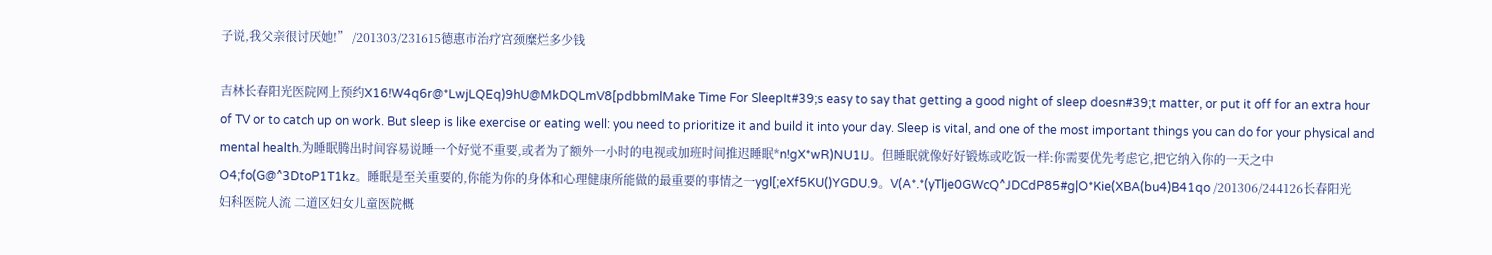子说,我父亲很讨厌她!” /201303/231615德惠市治疗宫颈糜烂多少钱

吉林长春阳光医院网上预约X16!W4q6r@*LwjLQEq)9hU@MkDQLmV8[pdbbmlMake Time For SleepIt#39;s easy to say that getting a good night of sleep doesn#39;t matter, or put it off for an extra hour of TV or to catch up on work. But sleep is like exercise or eating well: you need to prioritize it and build it into your day. Sleep is vital, and one of the most important things you can do for your physical and mental health.为睡眠腾出时间容易说睡一个好觉不重要,或者为了额外一小时的电视或加班时间推迟睡眠*n!gX*wR)NU1IJ。但睡眠就像好好锻炼或吃饭一样:你需要优先考虑它,把它纳入你的一天之中O4;fo(G@^3DtoP1T1kz。睡眠是至关重要的,你能为你的身体和心理健康所能做的最重要的事情之一ygl[;eXf5KU()YGDU.9。V(A*.*(yTlje0GWcQ^JDCdP85#g|O*Kie(XBA(bu4)B41qo /201306/244126长春阳光妇科医院人流 二道区妇女儿童医院概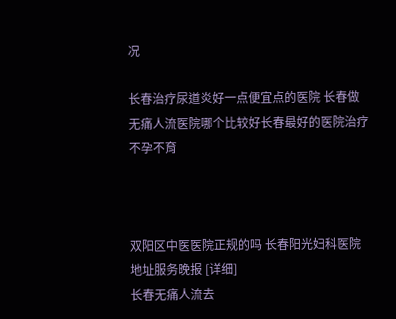况

长春治疗尿道炎好一点便宜点的医院 长春做无痛人流医院哪个比较好长春最好的医院治疗不孕不育



双阳区中医医院正规的吗 长春阳光妇科医院地址服务晚报 [详细]
长春无痛人流去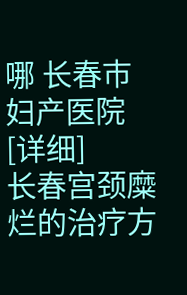哪 长春市妇产医院 [详细]
长春宫颈糜烂的治疗方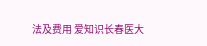法及费用 爱知识长春医大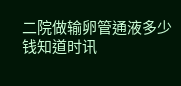二院做输卵管通液多少钱知道时讯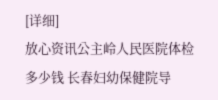[详细]
放心资讯公主岭人民医院体检多少钱 长春妇幼保健院导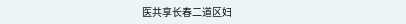医共享长春二道区妇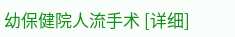幼保健院人流手术 [详细]